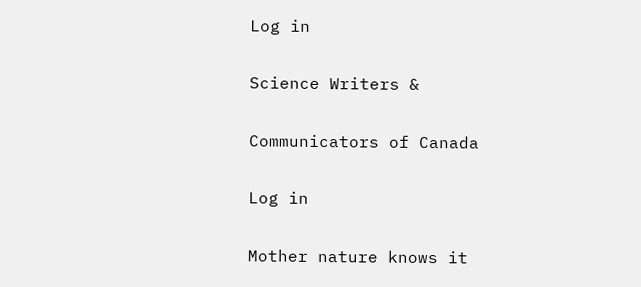Log in

Science Writers &

Communicators of Canada

Log in

Mother nature knows it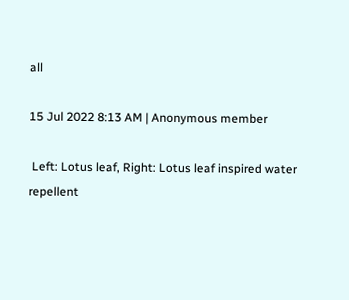all

15 Jul 2022 8:13 AM | Anonymous member

 Left: Lotus leaf, Right: Lotus leaf inspired water repellent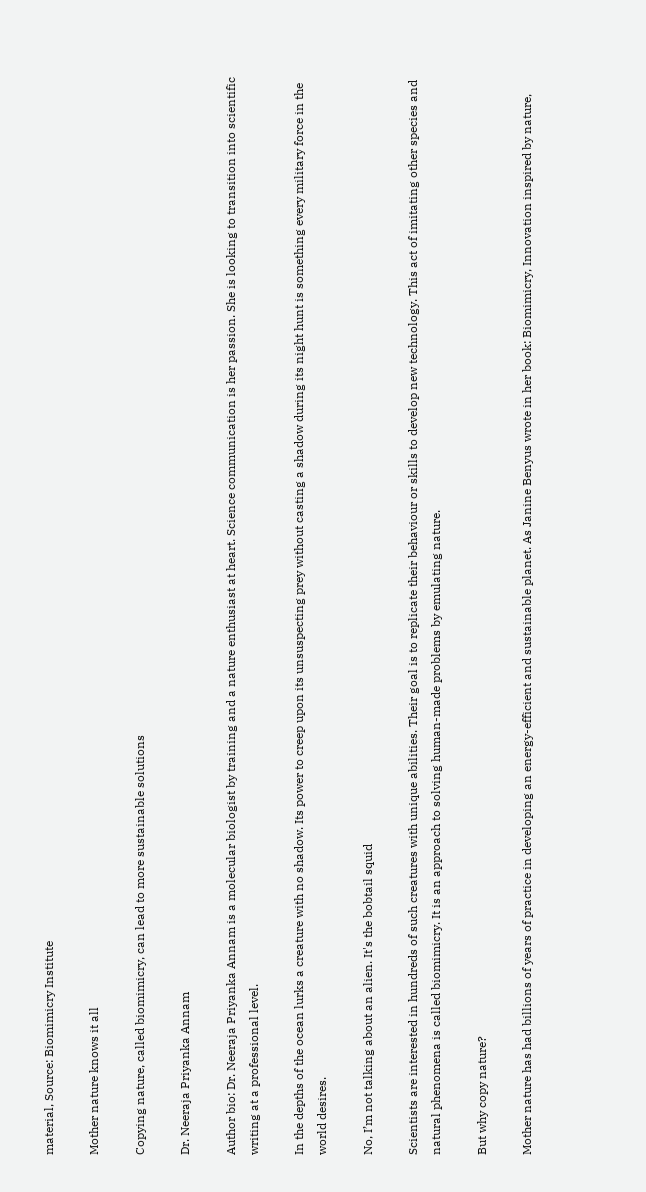material, Source: Biomimicry Institute

Mother nature knows it all

Copying nature, called biomimicry, can lead to more sustainable solutions

Dr. Neeraja Priyanka Annam

Author bio: Dr. Neeraja Priyanka Annam is a molecular biologist by training and a nature enthusiast at heart. Science communication is her passion. She is looking to transition into scientific writing at a professional level.

In the depths of the ocean lurks a creature with no shadow. Its power to creep upon its unsuspecting prey without casting a shadow during its night hunt is something every military force in the world desires.

No, I’m not talking about an alien. It's the bobtail squid

Scientists are interested in hundreds of such creatures with unique abilities. Their goal is to replicate their behaviour or skills to develop new technology. This act of imitating other species and natural phenomena is called biomimicry. It is an approach to solving human-made problems by emulating nature.

But why copy nature?

Mother nature has had billions of years of practice in developing an energy-efficient and sustainable planet. As Janine Benyus wrote in her book: Biomimicry, Innovation inspired by nature,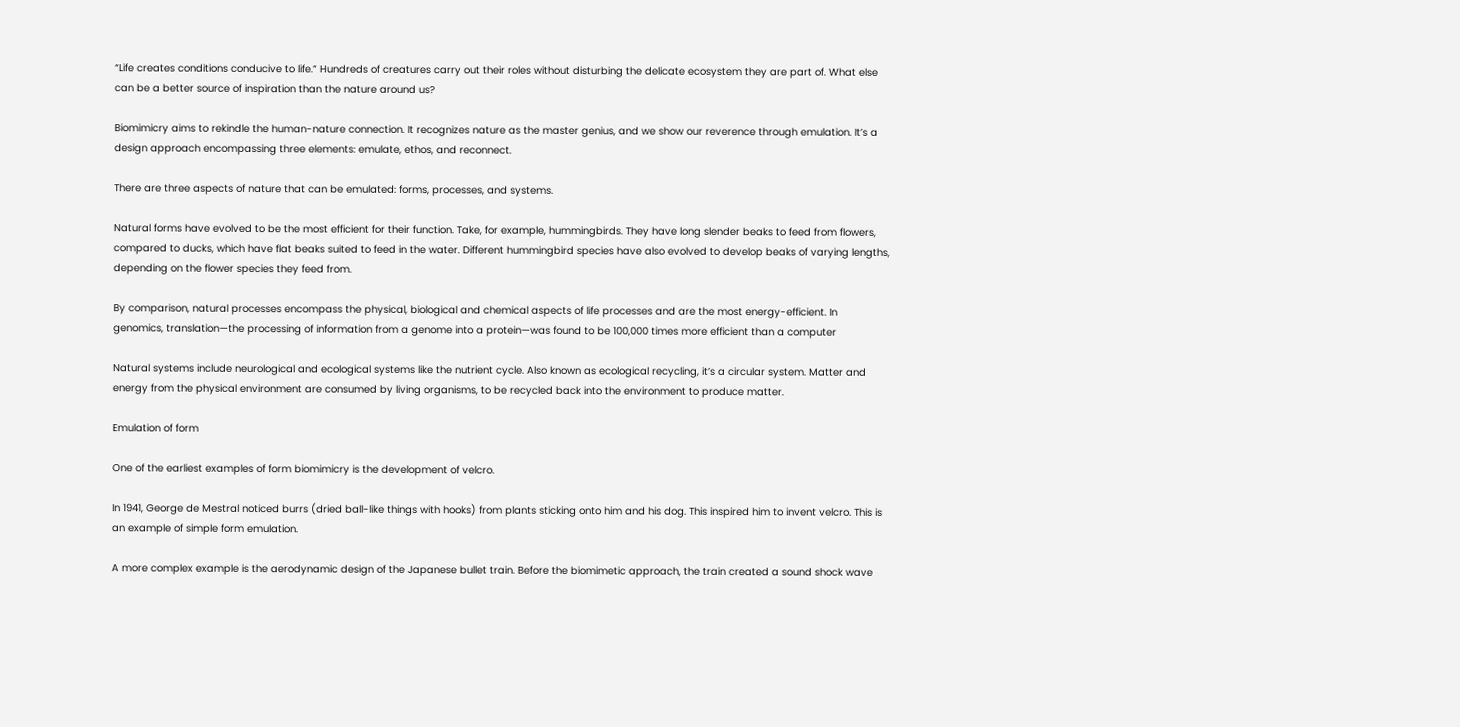“Life creates conditions conducive to life.” Hundreds of creatures carry out their roles without disturbing the delicate ecosystem they are part of. What else can be a better source of inspiration than the nature around us?

Biomimicry aims to rekindle the human-nature connection. It recognizes nature as the master genius, and we show our reverence through emulation. It’s a design approach encompassing three elements: emulate, ethos, and reconnect.

There are three aspects of nature that can be emulated: forms, processes, and systems.

Natural forms have evolved to be the most efficient for their function. Take, for example, hummingbirds. They have long slender beaks to feed from flowers, compared to ducks, which have flat beaks suited to feed in the water. Different hummingbird species have also evolved to develop beaks of varying lengths, depending on the flower species they feed from.

By comparison, natural processes encompass the physical, biological and chemical aspects of life processes and are the most energy-efficient. In genomics, translation—the processing of information from a genome into a protein—was found to be 100,000 times more efficient than a computer

Natural systems include neurological and ecological systems like the nutrient cycle. Also known as ecological recycling, it’s a circular system. Matter and energy from the physical environment are consumed by living organisms, to be recycled back into the environment to produce matter.

Emulation of form

One of the earliest examples of form biomimicry is the development of velcro.

In 1941, George de Mestral noticed burrs (dried ball-like things with hooks) from plants sticking onto him and his dog. This inspired him to invent velcro. This is an example of simple form emulation.

A more complex example is the aerodynamic design of the Japanese bullet train. Before the biomimetic approach, the train created a sound shock wave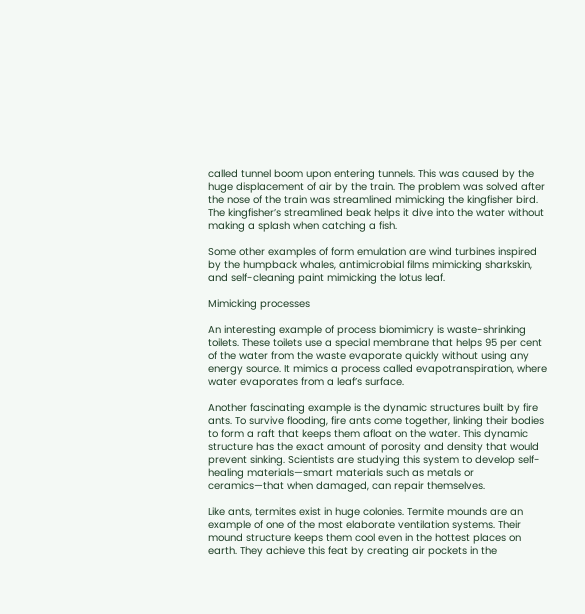called tunnel boom upon entering tunnels. This was caused by the huge displacement of air by the train. The problem was solved after the nose of the train was streamlined mimicking the kingfisher bird. The kingfisher’s streamlined beak helps it dive into the water without making a splash when catching a fish.

Some other examples of form emulation are wind turbines inspired by the humpback whales, antimicrobial films mimicking sharkskin, and self-cleaning paint mimicking the lotus leaf.

Mimicking processes

An interesting example of process biomimicry is waste-shrinking toilets. These toilets use a special membrane that helps 95 per cent of the water from the waste evaporate quickly without using any energy source. It mimics a process called evapotranspiration, where water evaporates from a leaf’s surface.

Another fascinating example is the dynamic structures built by fire ants. To survive flooding, fire ants come together, linking their bodies to form a raft that keeps them afloat on the water. This dynamic structure has the exact amount of porosity and density that would prevent sinking. Scientists are studying this system to develop self-healing materials—smart materials such as metals or ceramics—that when damaged, can repair themselves.

Like ants, termites exist in huge colonies. Termite mounds are an example of one of the most elaborate ventilation systems. Their mound structure keeps them cool even in the hottest places on earth. They achieve this feat by creating air pockets in the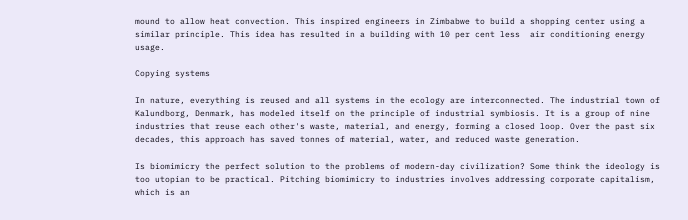mound to allow heat convection. This inspired engineers in Zimbabwe to build a shopping center using a similar principle. This idea has resulted in a building with 10 per cent less  air conditioning energy usage.

Copying systems

In nature, everything is reused and all systems in the ecology are interconnected. The industrial town of  Kalundborg, Denmark, has modeled itself on the principle of industrial symbiosis. It is a group of nine industries that reuse each other's waste, material, and energy, forming a closed loop. Over the past six decades, this approach has saved tonnes of material, water, and reduced waste generation.

Is biomimicry the perfect solution to the problems of modern-day civilization? Some think the ideology is too utopian to be practical. Pitching biomimicry to industries involves addressing corporate capitalism, which is an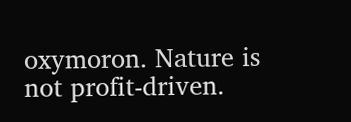oxymoron. Nature is not profit-driven.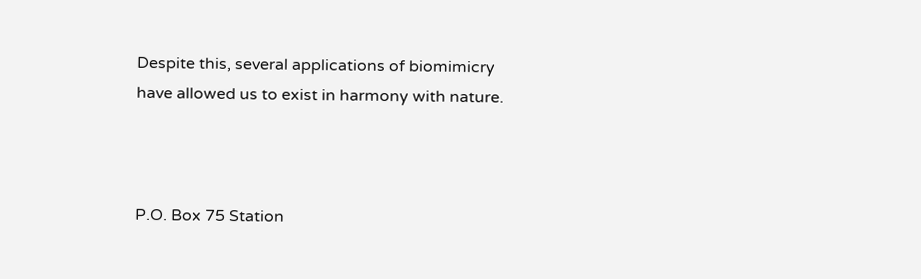Despite this, several applications of biomimicry have allowed us to exist in harmony with nature.



P.O. Box 75 Station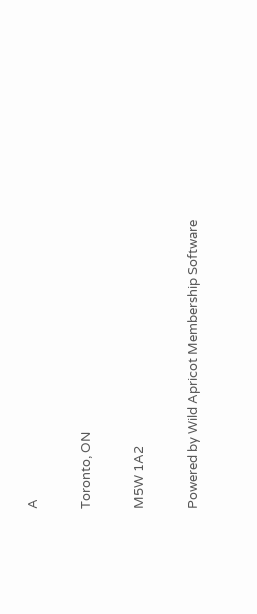A

Toronto, ON

M5W 1A2

Powered by Wild Apricot Membership Software